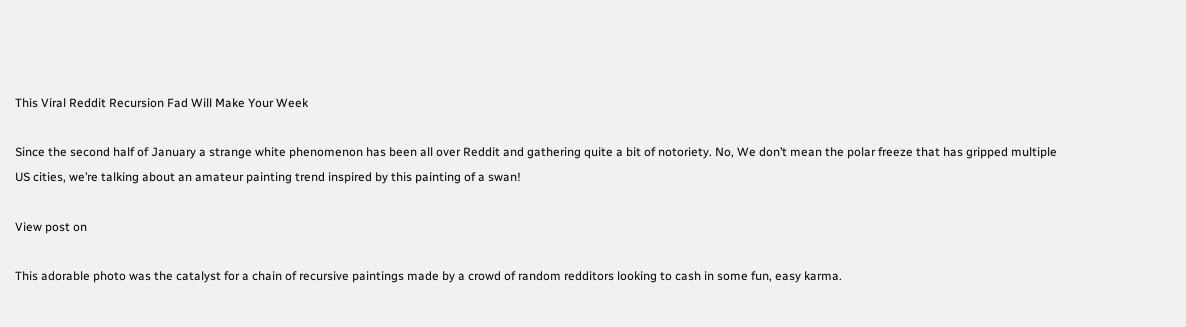This Viral Reddit Recursion Fad Will Make Your Week

Since the second half of January a strange white phenomenon has been all over Reddit and gathering quite a bit of notoriety. No, We don’t mean the polar freeze that has gripped multiple US cities, we’re talking about an amateur painting trend inspired by this painting of a swan!

View post on

This adorable photo was the catalyst for a chain of recursive paintings made by a crowd of random redditors looking to cash in some fun, easy karma.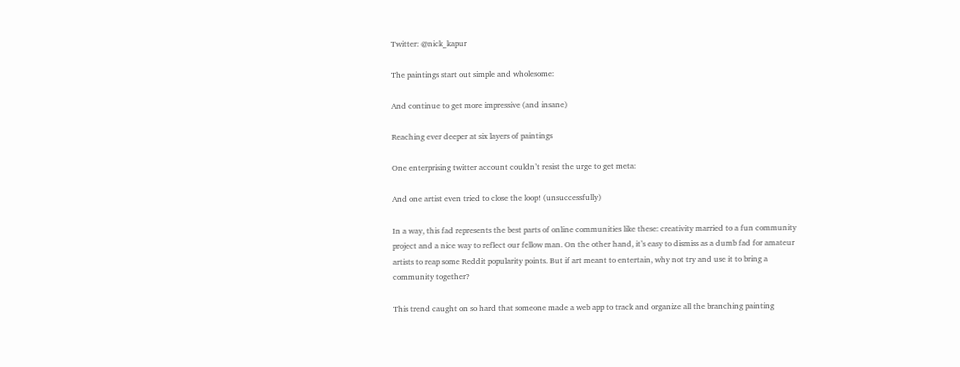Twitter: @nick_kapur

The paintings start out simple and wholesome:

And continue to get more impressive (and insane)

Reaching ever deeper at six layers of paintings

One enterprising twitter account couldn’t resist the urge to get meta:

And one artist even tried to close the loop! (unsuccessfully)

In a way, this fad represents the best parts of online communities like these: creativity married to a fun community project and a nice way to reflect our fellow man. On the other hand, it’s easy to dismiss as a dumb fad for amateur artists to reap some Reddit popularity points. But if art meant to entertain, why not try and use it to bring a community together?

This trend caught on so hard that someone made a web app to track and organize all the branching painting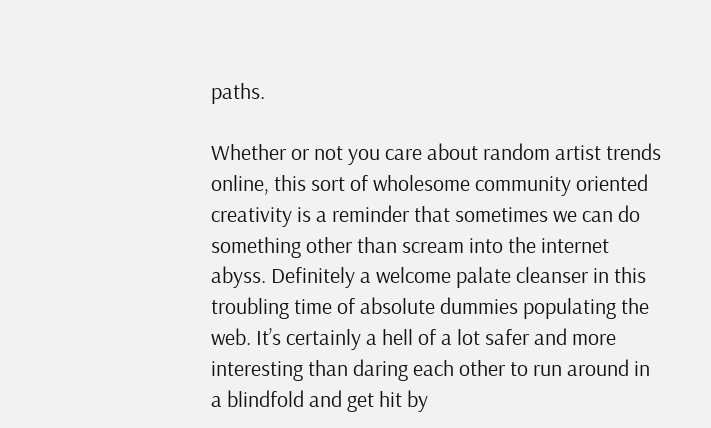paths.

Whether or not you care about random artist trends online, this sort of wholesome community oriented creativity is a reminder that sometimes we can do something other than scream into the internet abyss. Definitely a welcome palate cleanser in this troubling time of absolute dummies populating the web. It’s certainly a hell of a lot safer and more interesting than daring each other to run around in a blindfold and get hit by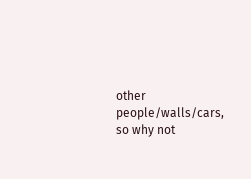other people/walls/cars, so why not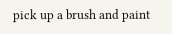pick up a brush and paint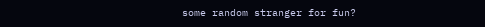some random stranger for fun?